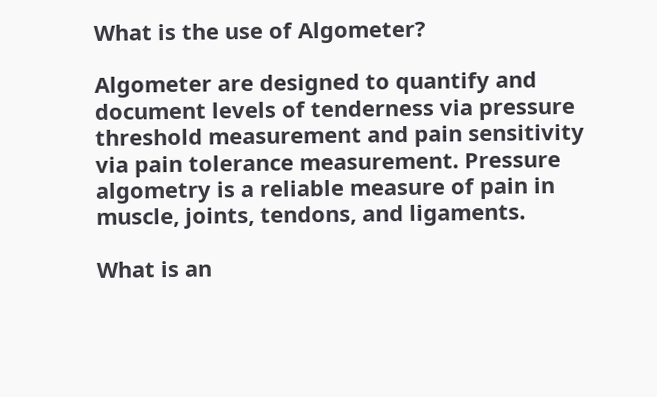What is the use of Algometer?

Algometer are designed to quantify and document levels of tenderness via pressure threshold measurement and pain sensitivity via pain tolerance measurement. Pressure algometry is a reliable measure of pain in muscle, joints, tendons, and ligaments.

What is an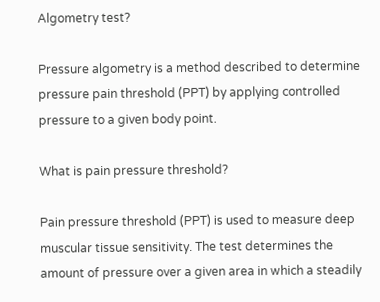Algometry test?

Pressure algometry is a method described to determine pressure pain threshold (PPT) by applying controlled pressure to a given body point.

What is pain pressure threshold?

Pain pressure threshold (PPT) is used to measure deep muscular tissue sensitivity. The test determines the amount of pressure over a given area in which a steadily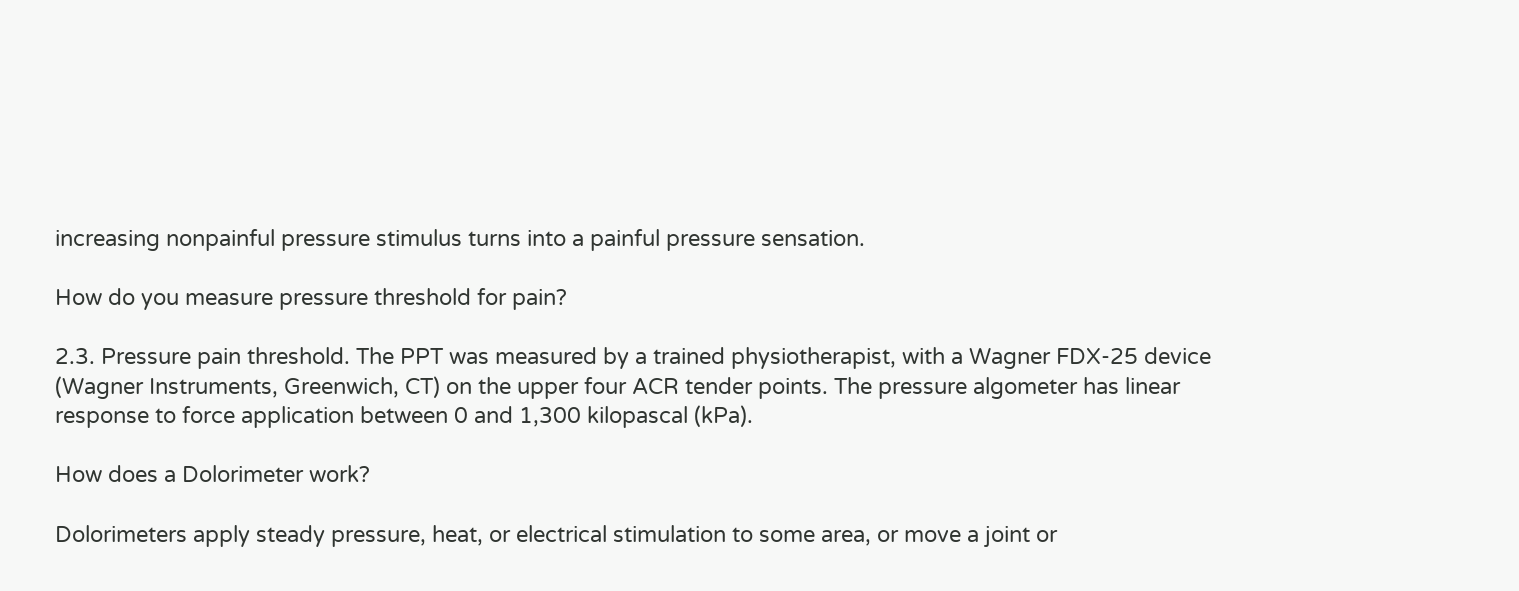increasing nonpainful pressure stimulus turns into a painful pressure sensation.

How do you measure pressure threshold for pain?

2.3. Pressure pain threshold. The PPT was measured by a trained physiotherapist, with a Wagner FDX‐25 device (Wagner Instruments, Greenwich, CT) on the upper four ACR tender points. The pressure algometer has linear response to force application between 0 and 1,300 kilopascal (kPa).

How does a Dolorimeter work?

Dolorimeters apply steady pressure, heat, or electrical stimulation to some area, or move a joint or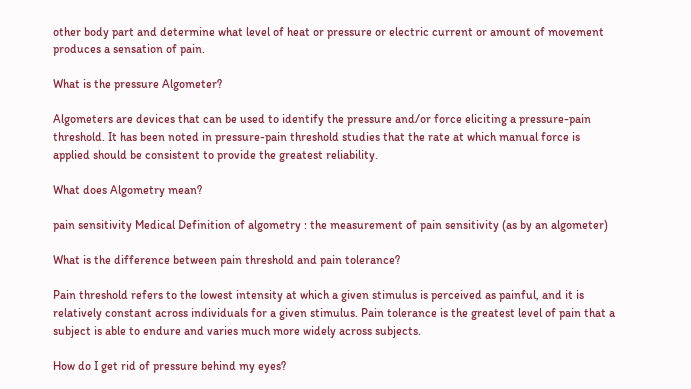other body part and determine what level of heat or pressure or electric current or amount of movement produces a sensation of pain.

What is the pressure Algometer?

Algometers are devices that can be used to identify the pressure and/or force eliciting a pressure-pain threshold. It has been noted in pressure-pain threshold studies that the rate at which manual force is applied should be consistent to provide the greatest reliability.

What does Algometry mean?

pain sensitivity Medical Definition of algometry : the measurement of pain sensitivity (as by an algometer)

What is the difference between pain threshold and pain tolerance?

Pain threshold refers to the lowest intensity at which a given stimulus is perceived as painful, and it is relatively constant across individuals for a given stimulus. Pain tolerance is the greatest level of pain that a subject is able to endure and varies much more widely across subjects.

How do I get rid of pressure behind my eyes?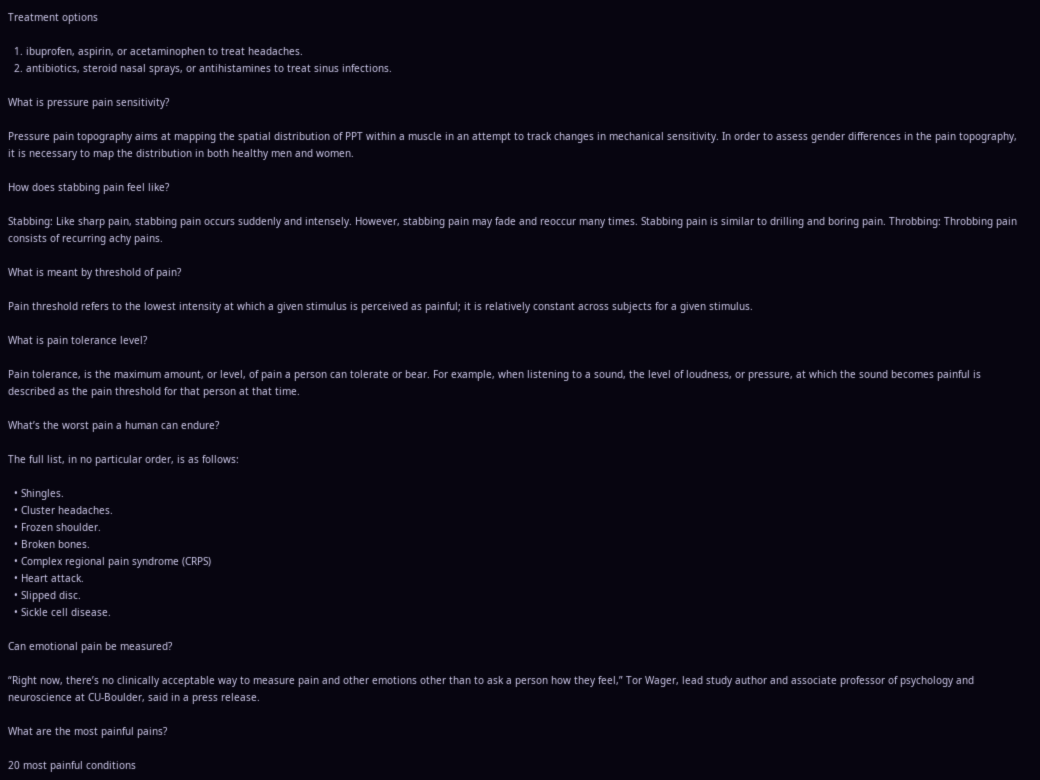Treatment options

  1. ibuprofen, aspirin, or acetaminophen to treat headaches.
  2. antibiotics, steroid nasal sprays, or antihistamines to treat sinus infections.

What is pressure pain sensitivity?

Pressure pain topography aims at mapping the spatial distribution of PPT within a muscle in an attempt to track changes in mechanical sensitivity. In order to assess gender differences in the pain topography, it is necessary to map the distribution in both healthy men and women.

How does stabbing pain feel like?

Stabbing: Like sharp pain, stabbing pain occurs suddenly and intensely. However, stabbing pain may fade and reoccur many times. Stabbing pain is similar to drilling and boring pain. Throbbing: Throbbing pain consists of recurring achy pains.

What is meant by threshold of pain?

Pain threshold refers to the lowest intensity at which a given stimulus is perceived as painful; it is relatively constant across subjects for a given stimulus.

What is pain tolerance level?

Pain tolerance, is the maximum amount, or level, of pain a person can tolerate or bear. For example, when listening to a sound, the level of loudness, or pressure, at which the sound becomes painful is described as the pain threshold for that person at that time.

What’s the worst pain a human can endure?

The full list, in no particular order, is as follows:

  • Shingles.
  • Cluster headaches.
  • Frozen shoulder.
  • Broken bones.
  • Complex regional pain syndrome (CRPS)
  • Heart attack.
  • Slipped disc.
  • Sickle cell disease.

Can emotional pain be measured?

“Right now, there’s no clinically acceptable way to measure pain and other emotions other than to ask a person how they feel,” Tor Wager, lead study author and associate professor of psychology and neuroscience at CU-Boulder, said in a press release.

What are the most painful pains?

20 most painful conditions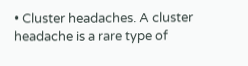• Cluster headaches. A cluster headache is a rare type of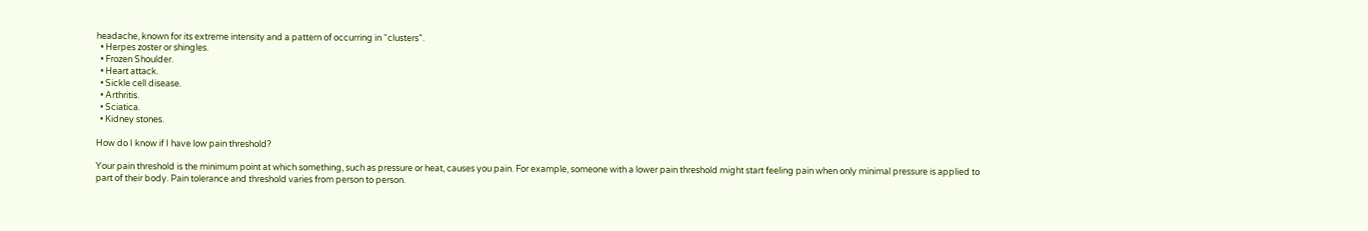headache, known for its extreme intensity and a pattern of occurring in “clusters”.
  • Herpes zoster or shingles.
  • Frozen Shoulder.
  • Heart attack.
  • Sickle cell disease.
  • Arthritis.
  • Sciatica.
  • Kidney stones.

How do I know if I have low pain threshold?

Your pain threshold is the minimum point at which something, such as pressure or heat, causes you pain. For example, someone with a lower pain threshold might start feeling pain when only minimal pressure is applied to part of their body. Pain tolerance and threshold varies from person to person.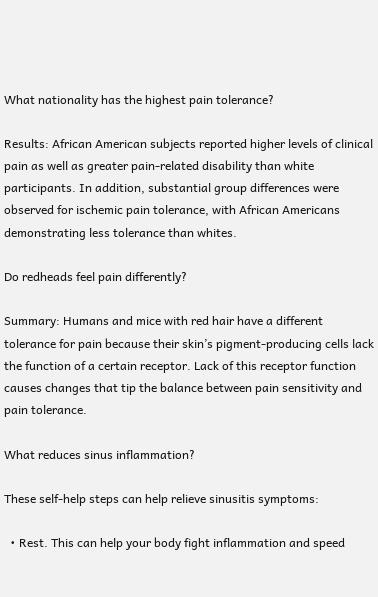What nationality has the highest pain tolerance?

Results: African American subjects reported higher levels of clinical pain as well as greater pain-related disability than white participants. In addition, substantial group differences were observed for ischemic pain tolerance, with African Americans demonstrating less tolerance than whites.

Do redheads feel pain differently?

Summary: Humans and mice with red hair have a different tolerance for pain because their skin’s pigment-producing cells lack the function of a certain receptor. Lack of this receptor function causes changes that tip the balance between pain sensitivity and pain tolerance.

What reduces sinus inflammation?

These self-help steps can help relieve sinusitis symptoms:

  • Rest. This can help your body fight inflammation and speed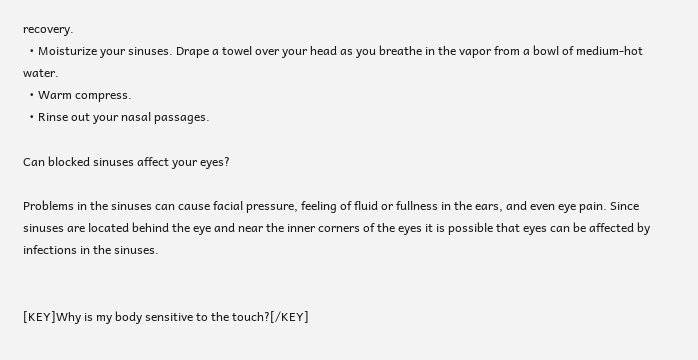recovery.
  • Moisturize your sinuses. Drape a towel over your head as you breathe in the vapor from a bowl of medium-hot water.
  • Warm compress.
  • Rinse out your nasal passages.

Can blocked sinuses affect your eyes?

Problems in the sinuses can cause facial pressure, feeling of fluid or fullness in the ears, and even eye pain. Since sinuses are located behind the eye and near the inner corners of the eyes it is possible that eyes can be affected by infections in the sinuses.


[KEY]Why is my body sensitive to the touch?[/KEY]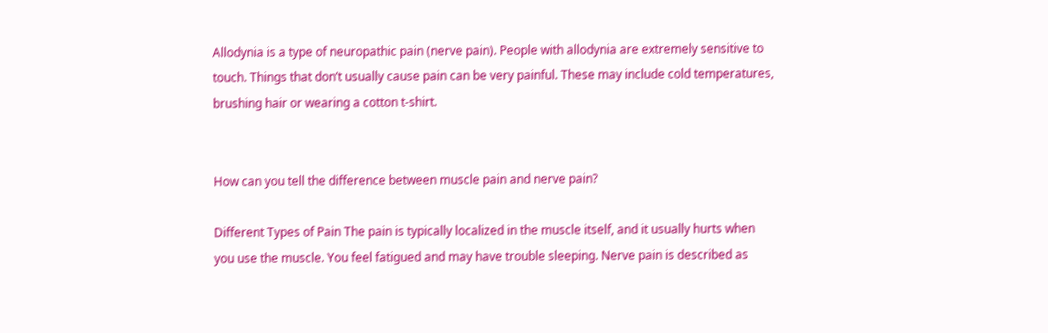Allodynia is a type of neuropathic pain (nerve pain). People with allodynia are extremely sensitive to touch. Things that don’t usually cause pain can be very painful. These may include cold temperatures, brushing hair or wearing a cotton t-shirt.


How can you tell the difference between muscle pain and nerve pain?

Different Types of Pain The pain is typically localized in the muscle itself, and it usually hurts when you use the muscle. You feel fatigued and may have trouble sleeping. Nerve pain is described as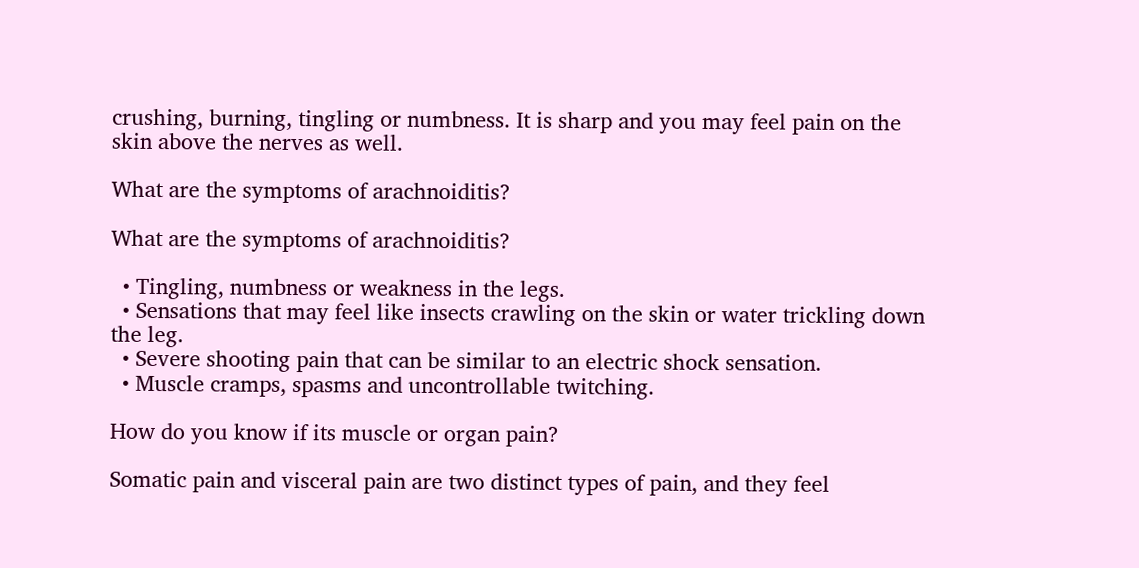crushing, burning, tingling or numbness. It is sharp and you may feel pain on the skin above the nerves as well.

What are the symptoms of arachnoiditis?

What are the symptoms of arachnoiditis?

  • Tingling, numbness or weakness in the legs.
  • Sensations that may feel like insects crawling on the skin or water trickling down the leg.
  • Severe shooting pain that can be similar to an electric shock sensation.
  • Muscle cramps, spasms and uncontrollable twitching.

How do you know if its muscle or organ pain?

Somatic pain and visceral pain are two distinct types of pain, and they feel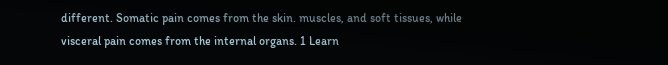different. Somatic pain comes from the skin. muscles, and soft tissues, while visceral pain comes from the internal organs. 1 Learn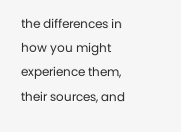the differences in how you might experience them, their sources, and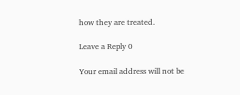how they are treated.

Leave a Reply 0

Your email address will not be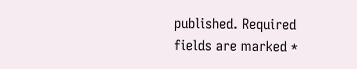published. Required fields are marked *